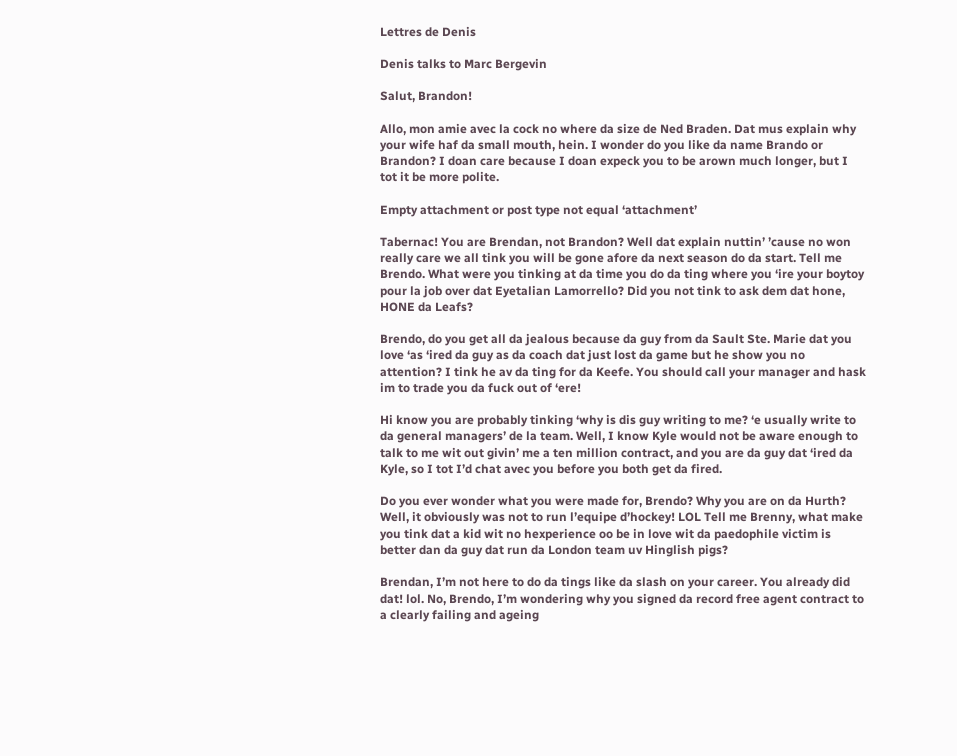Lettres de Denis

Denis talks to Marc Bergevin

Salut, Brandon!

Allo, mon amie avec la cock no where da size de Ned Braden. Dat mus explain why your wife haf da small mouth, hein. I wonder do you like da name Brando or Brandon? I doan care because I doan expeck you to be arown much longer, but I tot it be more polite.

Empty attachment or post type not equal ‘attachment’

Tabernac! You are Brendan, not Brandon? Well dat explain nuttin’ ’cause no won really care we all tink you will be gone afore da next season do da start. Tell me Brendo. What were you tinking at da time you do da ting where you ‘ire your boytoy pour la job over dat Eyetalian Lamorrello? Did you not tink to ask dem dat hone, HONE da Leafs?

Brendo, do you get all da jealous because da guy from da Sault Ste. Marie dat you love ‘as ‘ired da guy as da coach dat just lost da game but he show you no attention? I tink he av da ting for da Keefe. You should call your manager and hask im to trade you da fuck out of ‘ere!

Hi know you are probably tinking ‘why is dis guy writing to me? ‘e usually write to da general managers’ de la team. Well, I know Kyle would not be aware enough to talk to me wit out givin’ me a ten million contract, and you are da guy dat ‘ired da Kyle, so I tot I’d chat avec you before you both get da fired.

Do you ever wonder what you were made for, Brendo? Why you are on da Hurth? Well, it obviously was not to run l’equipe d’hockey! LOL Tell me Brenny, what make you tink dat a kid wit no hexperience oo be in love wit da paedophile victim is better dan da guy dat run da London team uv Hinglish pigs?

Brendan, I’m not here to do da tings like da slash on your career. You already did dat! lol. No, Brendo, I’m wondering why you signed da record free agent contract to a clearly failing and ageing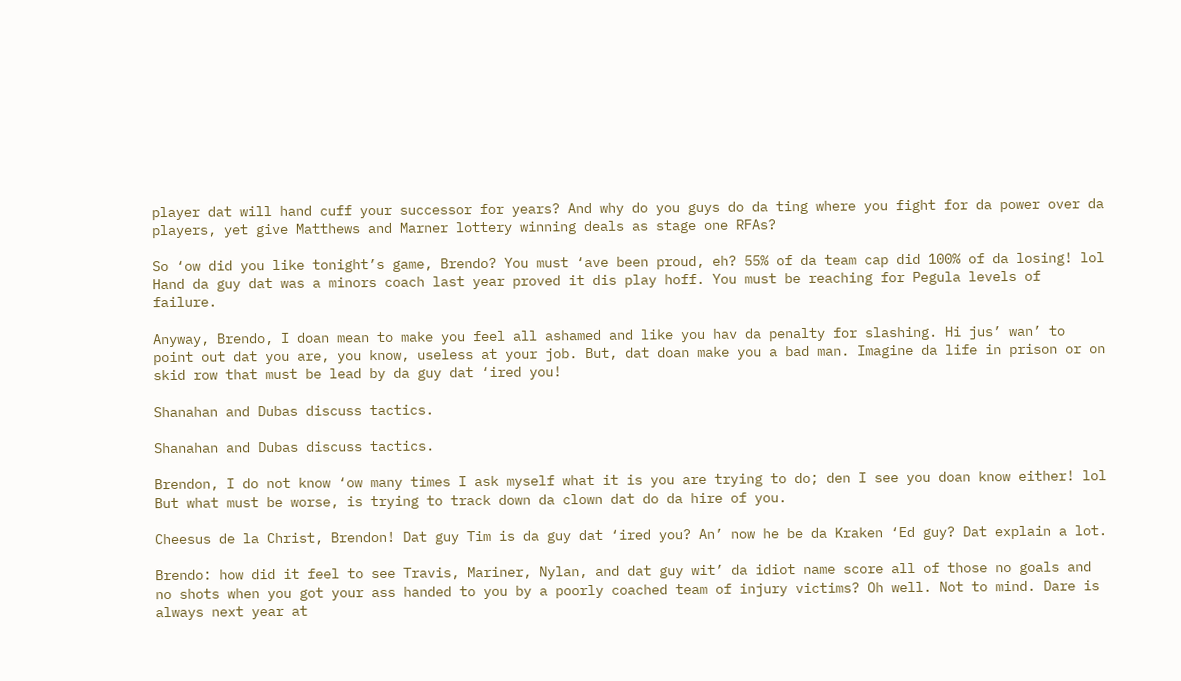player dat will hand cuff your successor for years? And why do you guys do da ting where you fight for da power over da players, yet give Matthews and Marner lottery winning deals as stage one RFAs?

So ‘ow did you like tonight’s game, Brendo? You must ‘ave been proud, eh? 55% of da team cap did 100% of da losing! lol Hand da guy dat was a minors coach last year proved it dis play hoff. You must be reaching for Pegula levels of failure.

Anyway, Brendo, I doan mean to make you feel all ashamed and like you hav da penalty for slashing. Hi jus’ wan’ to point out dat you are, you know, useless at your job. But, dat doan make you a bad man. Imagine da life in prison or on skid row that must be lead by da guy dat ‘ired you!

Shanahan and Dubas discuss tactics.

Shanahan and Dubas discuss tactics.

Brendon, I do not know ‘ow many times I ask myself what it is you are trying to do; den I see you doan know either! lol But what must be worse, is trying to track down da clown dat do da hire of you.

Cheesus de la Christ, Brendon! Dat guy Tim is da guy dat ‘ired you? An’ now he be da Kraken ‘Ed guy? Dat explain a lot.

Brendo: how did it feel to see Travis, Mariner, Nylan, and dat guy wit’ da idiot name score all of those no goals and no shots when you got your ass handed to you by a poorly coached team of injury victims? Oh well. Not to mind. Dare is always next year at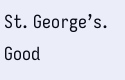St. George’s. Good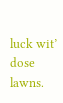luck wit’ dose lawns.